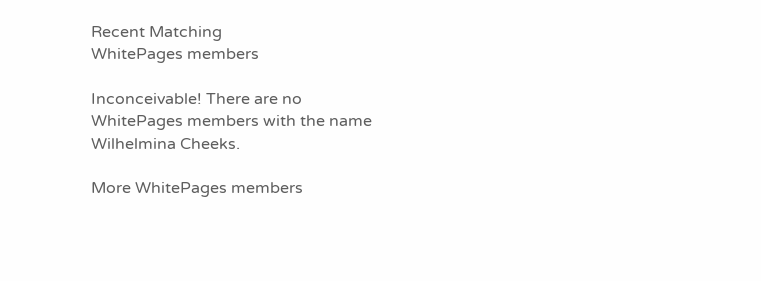Recent Matching
WhitePages members

Inconceivable! There are no WhitePages members with the name Wilhelmina Cheeks.

More WhitePages members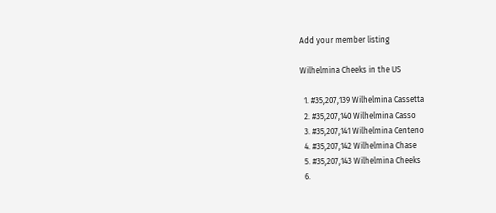Add your member listing

Wilhelmina Cheeks in the US

  1. #35,207,139 Wilhelmina Cassetta
  2. #35,207,140 Wilhelmina Casso
  3. #35,207,141 Wilhelmina Centeno
  4. #35,207,142 Wilhelmina Chase
  5. #35,207,143 Wilhelmina Cheeks
  6.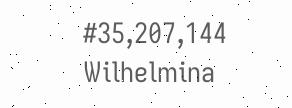#35,207,144 Wilhelmina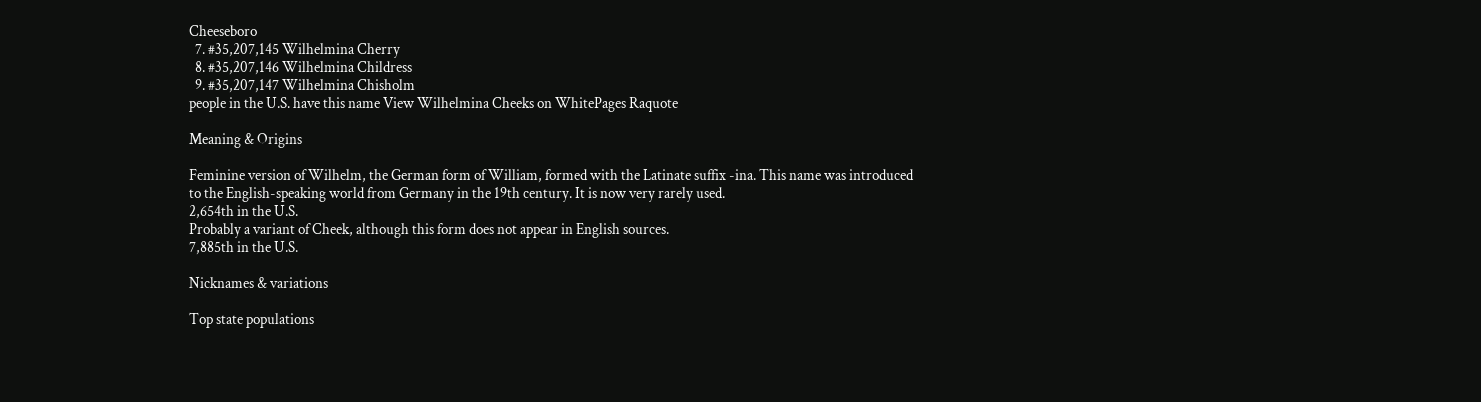Cheeseboro
  7. #35,207,145 Wilhelmina Cherry
  8. #35,207,146 Wilhelmina Childress
  9. #35,207,147 Wilhelmina Chisholm
people in the U.S. have this name View Wilhelmina Cheeks on WhitePages Raquote

Meaning & Origins

Feminine version of Wilhelm, the German form of William, formed with the Latinate suffix -ina. This name was introduced to the English-speaking world from Germany in the 19th century. It is now very rarely used.
2,654th in the U.S.
Probably a variant of Cheek, although this form does not appear in English sources.
7,885th in the U.S.

Nicknames & variations

Top state populations